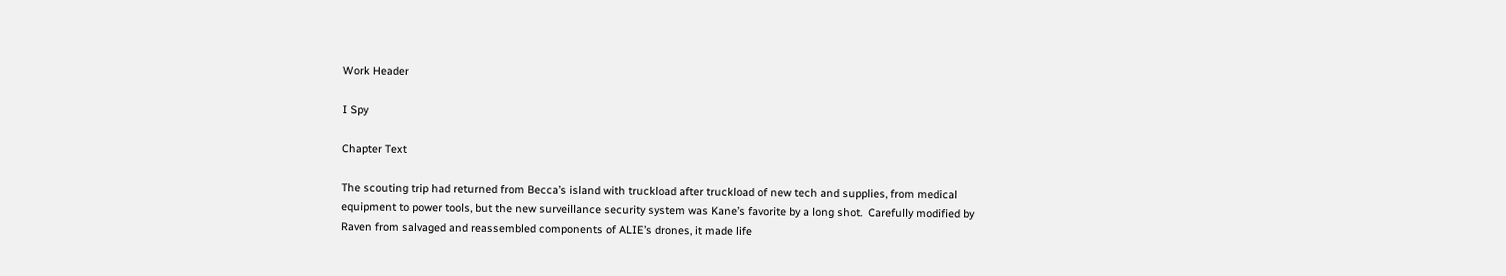Work Header

I Spy

Chapter Text

The scouting trip had returned from Becca’s island with truckload after truckload of new tech and supplies, from medical equipment to power tools, but the new surveillance security system was Kane’s favorite by a long shot.  Carefully modified by Raven from salvaged and reassembled components of ALIE’s drones, it made life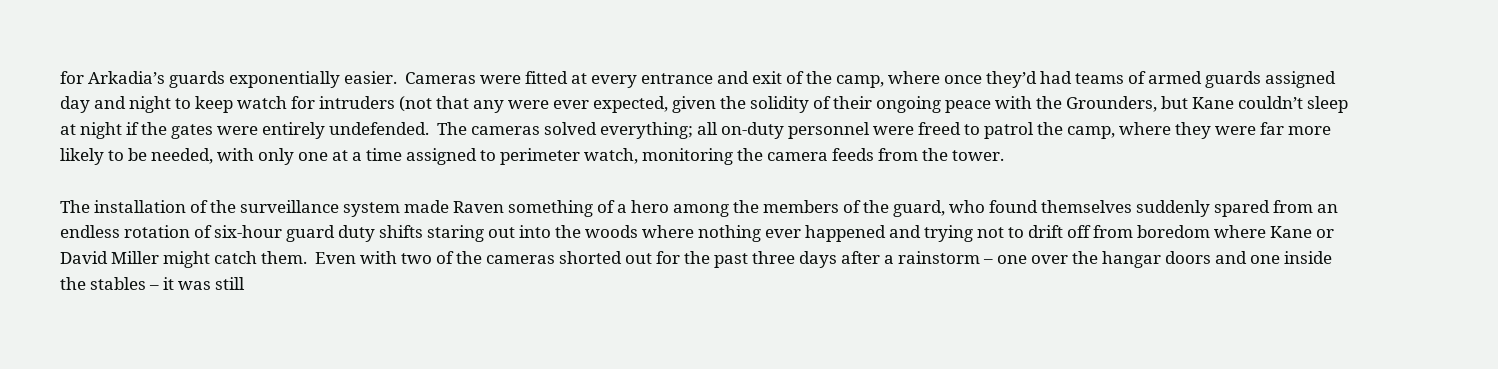for Arkadia’s guards exponentially easier.  Cameras were fitted at every entrance and exit of the camp, where once they’d had teams of armed guards assigned day and night to keep watch for intruders (not that any were ever expected, given the solidity of their ongoing peace with the Grounders, but Kane couldn’t sleep at night if the gates were entirely undefended.  The cameras solved everything; all on-duty personnel were freed to patrol the camp, where they were far more likely to be needed, with only one at a time assigned to perimeter watch, monitoring the camera feeds from the tower.

The installation of the surveillance system made Raven something of a hero among the members of the guard, who found themselves suddenly spared from an endless rotation of six-hour guard duty shifts staring out into the woods where nothing ever happened and trying not to drift off from boredom where Kane or David Miller might catch them.  Even with two of the cameras shorted out for the past three days after a rainstorm – one over the hangar doors and one inside the stables – it was still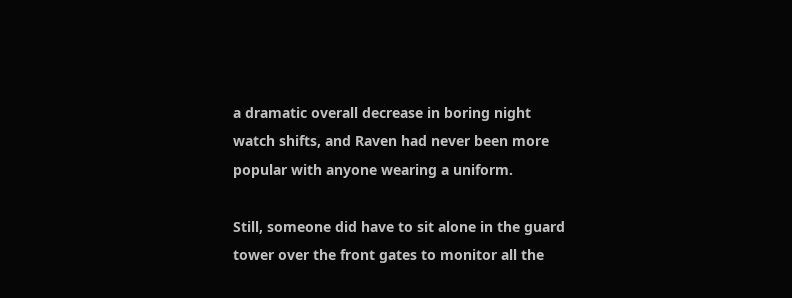a dramatic overall decrease in boring night watch shifts, and Raven had never been more popular with anyone wearing a uniform.

Still, someone did have to sit alone in the guard tower over the front gates to monitor all the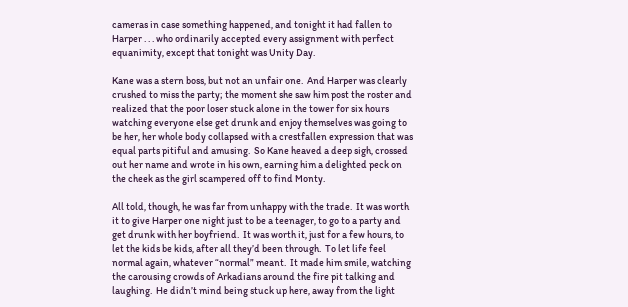cameras in case something happened, and tonight it had fallen to Harper . . . who ordinarily accepted every assignment with perfect equanimity, except that tonight was Unity Day.

Kane was a stern boss, but not an unfair one.  And Harper was clearly crushed to miss the party; the moment she saw him post the roster and realized that the poor loser stuck alone in the tower for six hours watching everyone else get drunk and enjoy themselves was going to be her, her whole body collapsed with a crestfallen expression that was equal parts pitiful and amusing.  So Kane heaved a deep sigh, crossed out her name and wrote in his own, earning him a delighted peck on the cheek as the girl scampered off to find Monty.

All told, though, he was far from unhappy with the trade.  It was worth it to give Harper one night just to be a teenager, to go to a party and get drunk with her boyfriend.  It was worth it, just for a few hours, to let the kids be kids, after all they’d been through.  To let life feel normal again, whatever “normal” meant.  It made him smile, watching the carousing crowds of Arkadians around the fire pit talking and laughing.  He didn’t mind being stuck up here, away from the light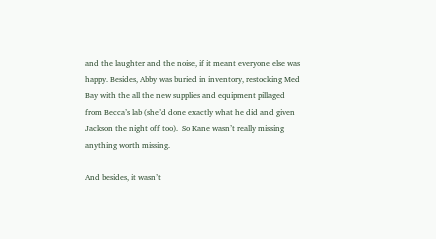and the laughter and the noise, if it meant everyone else was happy. Besides, Abby was buried in inventory, restocking Med Bay with the all the new supplies and equipment pillaged from Becca’s lab (she’d done exactly what he did and given Jackson the night off too).  So Kane wasn’t really missing anything worth missing.

And besides, it wasn’t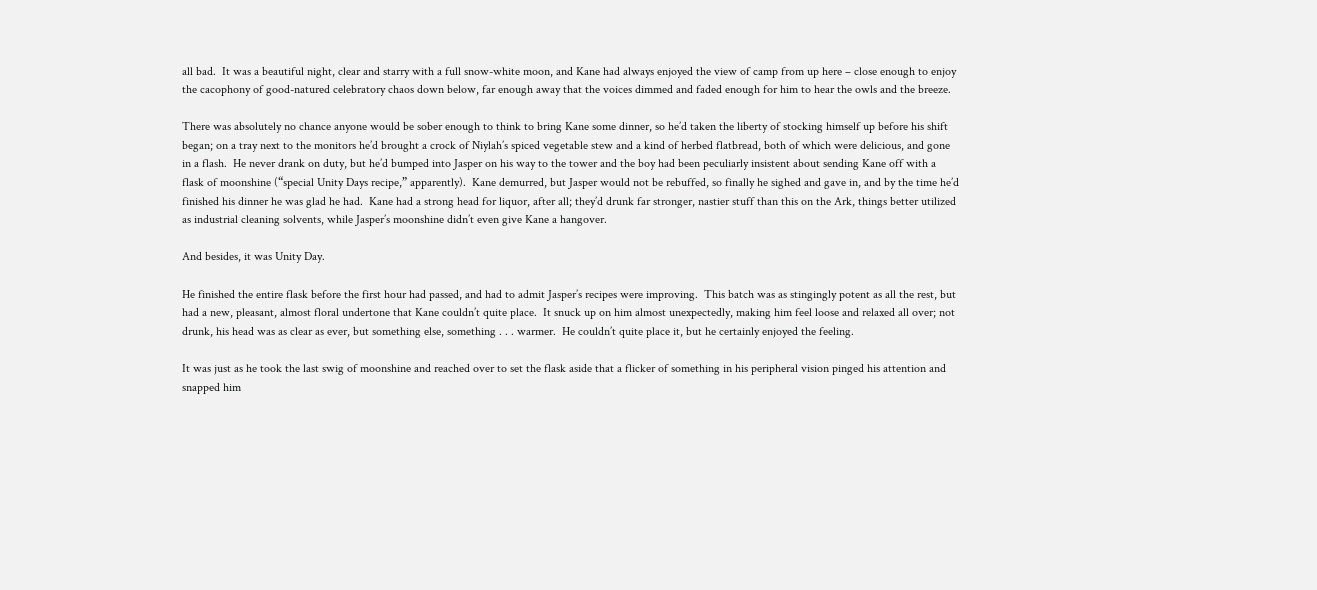all bad.  It was a beautiful night, clear and starry with a full snow-white moon, and Kane had always enjoyed the view of camp from up here – close enough to enjoy the cacophony of good-natured celebratory chaos down below, far enough away that the voices dimmed and faded enough for him to hear the owls and the breeze.

There was absolutely no chance anyone would be sober enough to think to bring Kane some dinner, so he’d taken the liberty of stocking himself up before his shift began; on a tray next to the monitors he’d brought a crock of Niylah’s spiced vegetable stew and a kind of herbed flatbread, both of which were delicious, and gone in a flash.  He never drank on duty, but he’d bumped into Jasper on his way to the tower and the boy had been peculiarly insistent about sending Kane off with a flask of moonshine (“special Unity Days recipe,” apparently).  Kane demurred, but Jasper would not be rebuffed, so finally he sighed and gave in, and by the time he’d finished his dinner he was glad he had.  Kane had a strong head for liquor, after all; they’d drunk far stronger, nastier stuff than this on the Ark, things better utilized as industrial cleaning solvents, while Jasper’s moonshine didn’t even give Kane a hangover.

And besides, it was Unity Day.

He finished the entire flask before the first hour had passed, and had to admit Jasper’s recipes were improving.  This batch was as stingingly potent as all the rest, but had a new, pleasant, almost floral undertone that Kane couldn’t quite place.  It snuck up on him almost unexpectedly, making him feel loose and relaxed all over; not drunk, his head was as clear as ever, but something else, something . . . warmer.  He couldn’t quite place it, but he certainly enjoyed the feeling.

It was just as he took the last swig of moonshine and reached over to set the flask aside that a flicker of something in his peripheral vision pinged his attention and snapped him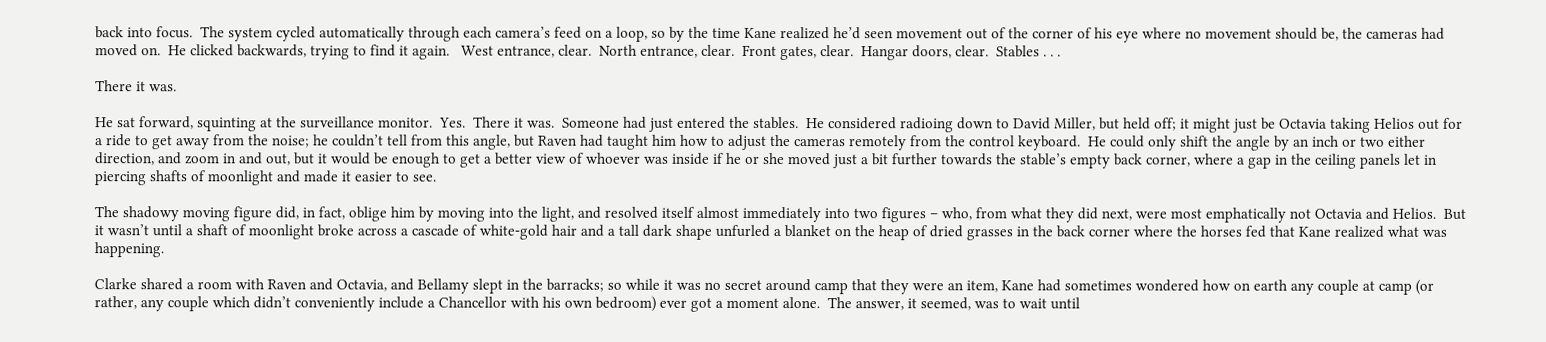back into focus.  The system cycled automatically through each camera’s feed on a loop, so by the time Kane realized he’d seen movement out of the corner of his eye where no movement should be, the cameras had moved on.  He clicked backwards, trying to find it again.   West entrance, clear.  North entrance, clear.  Front gates, clear.  Hangar doors, clear.  Stables . . .

There it was.

He sat forward, squinting at the surveillance monitor.  Yes.  There it was.  Someone had just entered the stables.  He considered radioing down to David Miller, but held off; it might just be Octavia taking Helios out for a ride to get away from the noise; he couldn’t tell from this angle, but Raven had taught him how to adjust the cameras remotely from the control keyboard.  He could only shift the angle by an inch or two either direction, and zoom in and out, but it would be enough to get a better view of whoever was inside if he or she moved just a bit further towards the stable’s empty back corner, where a gap in the ceiling panels let in piercing shafts of moonlight and made it easier to see.

The shadowy moving figure did, in fact, oblige him by moving into the light, and resolved itself almost immediately into two figures – who, from what they did next, were most emphatically not Octavia and Helios.  But it wasn’t until a shaft of moonlight broke across a cascade of white-gold hair and a tall dark shape unfurled a blanket on the heap of dried grasses in the back corner where the horses fed that Kane realized what was happening.

Clarke shared a room with Raven and Octavia, and Bellamy slept in the barracks; so while it was no secret around camp that they were an item, Kane had sometimes wondered how on earth any couple at camp (or rather, any couple which didn’t conveniently include a Chancellor with his own bedroom) ever got a moment alone.  The answer, it seemed, was to wait until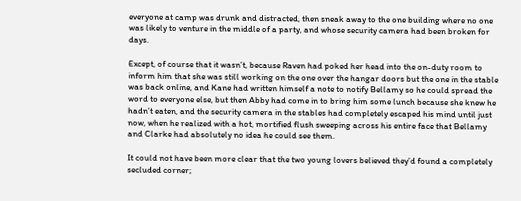everyone at camp was drunk and distracted, then sneak away to the one building where no one was likely to venture in the middle of a party, and whose security camera had been broken for days.

Except, of course that it wasn’t, because Raven had poked her head into the on-duty room to inform him that she was still working on the one over the hangar doors but the one in the stable was back online, and Kane had written himself a note to notify Bellamy so he could spread the word to everyone else, but then Abby had come in to bring him some lunch because she knew he hadn’t eaten, and the security camera in the stables had completely escaped his mind until just now, when he realized with a hot, mortified flush sweeping across his entire face that Bellamy and Clarke had absolutely no idea he could see them.

It could not have been more clear that the two young lovers believed they’d found a completely secluded corner;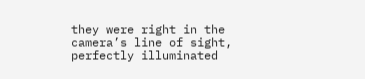they were right in the camera’s line of sight, perfectly illuminated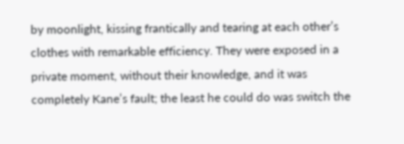by moonlight, kissing frantically and tearing at each other’s clothes with remarkable efficiency. They were exposed in a private moment, without their knowledge, and it was completely Kane’s fault; the least he could do was switch the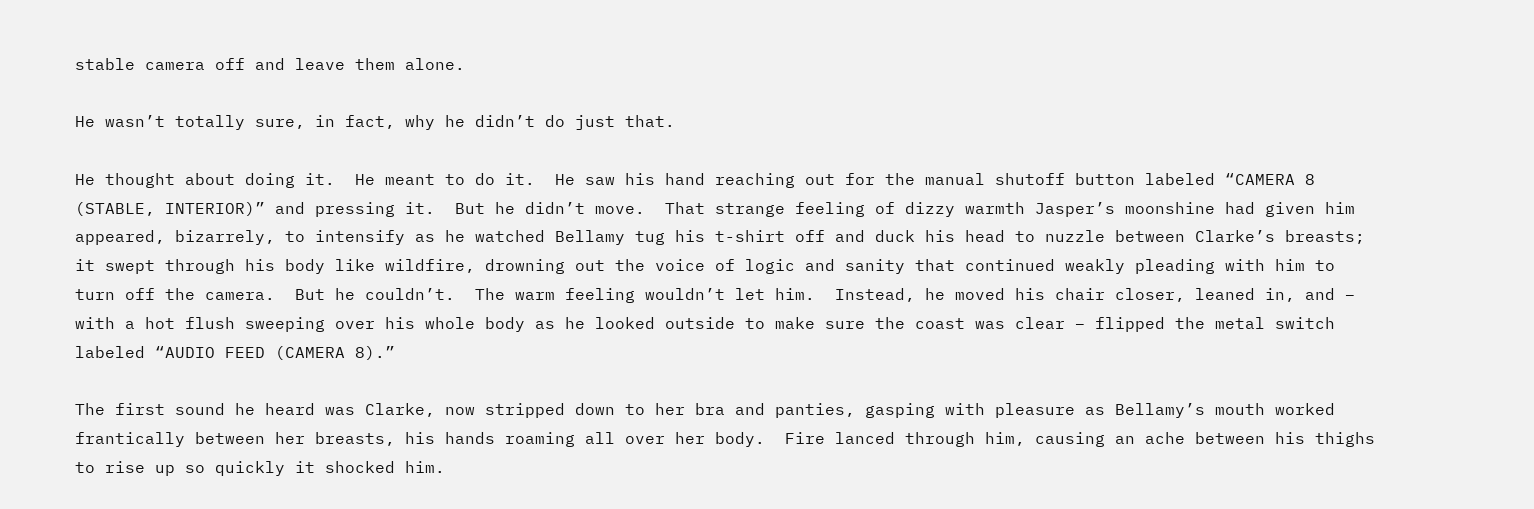stable camera off and leave them alone.

He wasn’t totally sure, in fact, why he didn’t do just that.

He thought about doing it.  He meant to do it.  He saw his hand reaching out for the manual shutoff button labeled “CAMERA 8 (STABLE, INTERIOR)” and pressing it.  But he didn’t move.  That strange feeling of dizzy warmth Jasper’s moonshine had given him appeared, bizarrely, to intensify as he watched Bellamy tug his t-shirt off and duck his head to nuzzle between Clarke’s breasts; it swept through his body like wildfire, drowning out the voice of logic and sanity that continued weakly pleading with him to turn off the camera.  But he couldn’t.  The warm feeling wouldn’t let him.  Instead, he moved his chair closer, leaned in, and – with a hot flush sweeping over his whole body as he looked outside to make sure the coast was clear – flipped the metal switch labeled “AUDIO FEED (CAMERA 8).”

The first sound he heard was Clarke, now stripped down to her bra and panties, gasping with pleasure as Bellamy’s mouth worked frantically between her breasts, his hands roaming all over her body.  Fire lanced through him, causing an ache between his thighs to rise up so quickly it shocked him.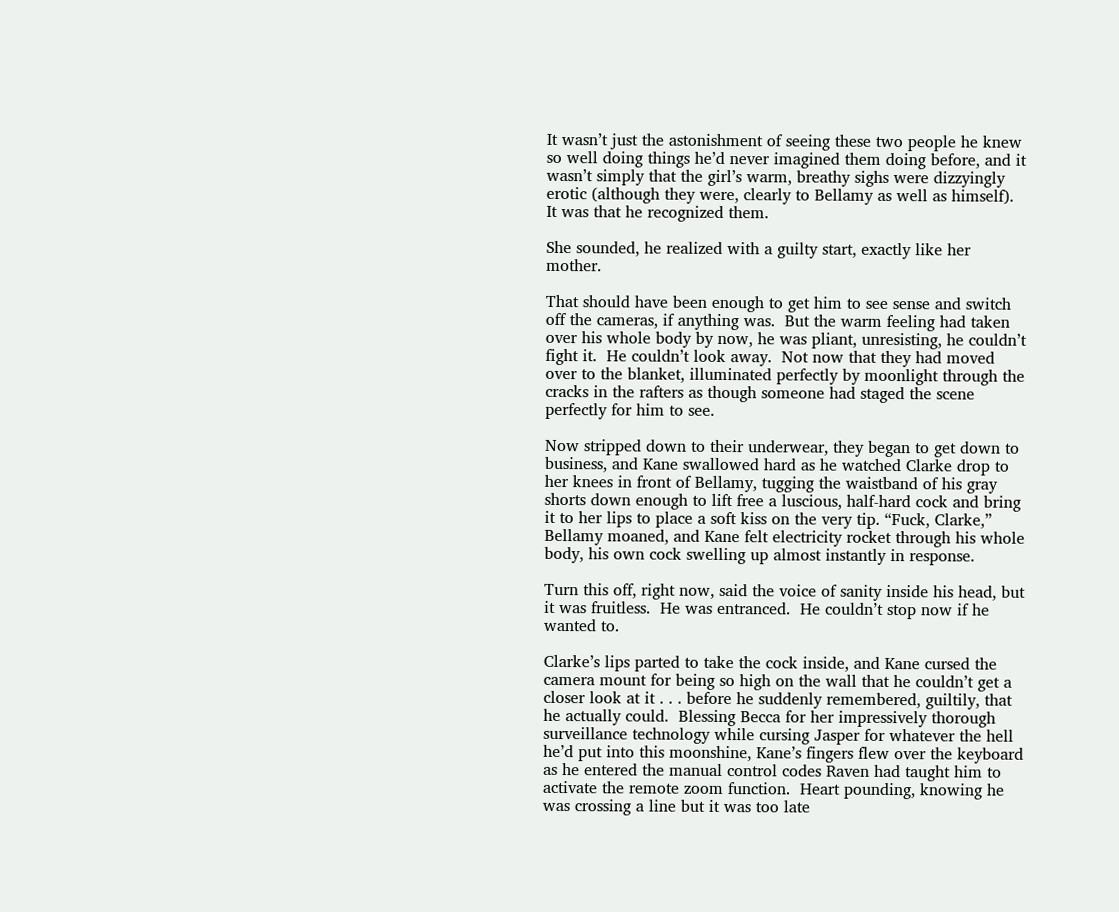It wasn’t just the astonishment of seeing these two people he knew so well doing things he’d never imagined them doing before, and it wasn’t simply that the girl’s warm, breathy sighs were dizzyingly erotic (although they were, clearly to Bellamy as well as himself).  It was that he recognized them.

She sounded, he realized with a guilty start, exactly like her mother.

That should have been enough to get him to see sense and switch off the cameras, if anything was.  But the warm feeling had taken over his whole body by now, he was pliant, unresisting, he couldn’t fight it.  He couldn’t look away.  Not now that they had moved over to the blanket, illuminated perfectly by moonlight through the cracks in the rafters as though someone had staged the scene perfectly for him to see.

Now stripped down to their underwear, they began to get down to business, and Kane swallowed hard as he watched Clarke drop to her knees in front of Bellamy, tugging the waistband of his gray shorts down enough to lift free a luscious, half-hard cock and bring it to her lips to place a soft kiss on the very tip. “Fuck, Clarke,” Bellamy moaned, and Kane felt electricity rocket through his whole body, his own cock swelling up almost instantly in response.

Turn this off, right now, said the voice of sanity inside his head, but it was fruitless.  He was entranced.  He couldn’t stop now if he wanted to.

Clarke’s lips parted to take the cock inside, and Kane cursed the camera mount for being so high on the wall that he couldn’t get a closer look at it . . . before he suddenly remembered, guiltily, that he actually could.  Blessing Becca for her impressively thorough surveillance technology while cursing Jasper for whatever the hell he’d put into this moonshine, Kane’s fingers flew over the keyboard as he entered the manual control codes Raven had taught him to activate the remote zoom function.  Heart pounding, knowing he was crossing a line but it was too late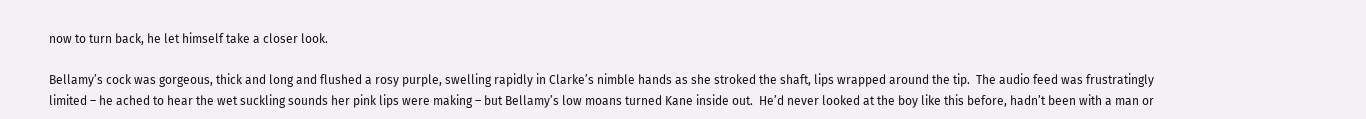now to turn back, he let himself take a closer look.

Bellamy’s cock was gorgeous, thick and long and flushed a rosy purple, swelling rapidly in Clarke’s nimble hands as she stroked the shaft, lips wrapped around the tip.  The audio feed was frustratingly limited – he ached to hear the wet suckling sounds her pink lips were making – but Bellamy’s low moans turned Kane inside out.  He’d never looked at the boy like this before, hadn’t been with a man or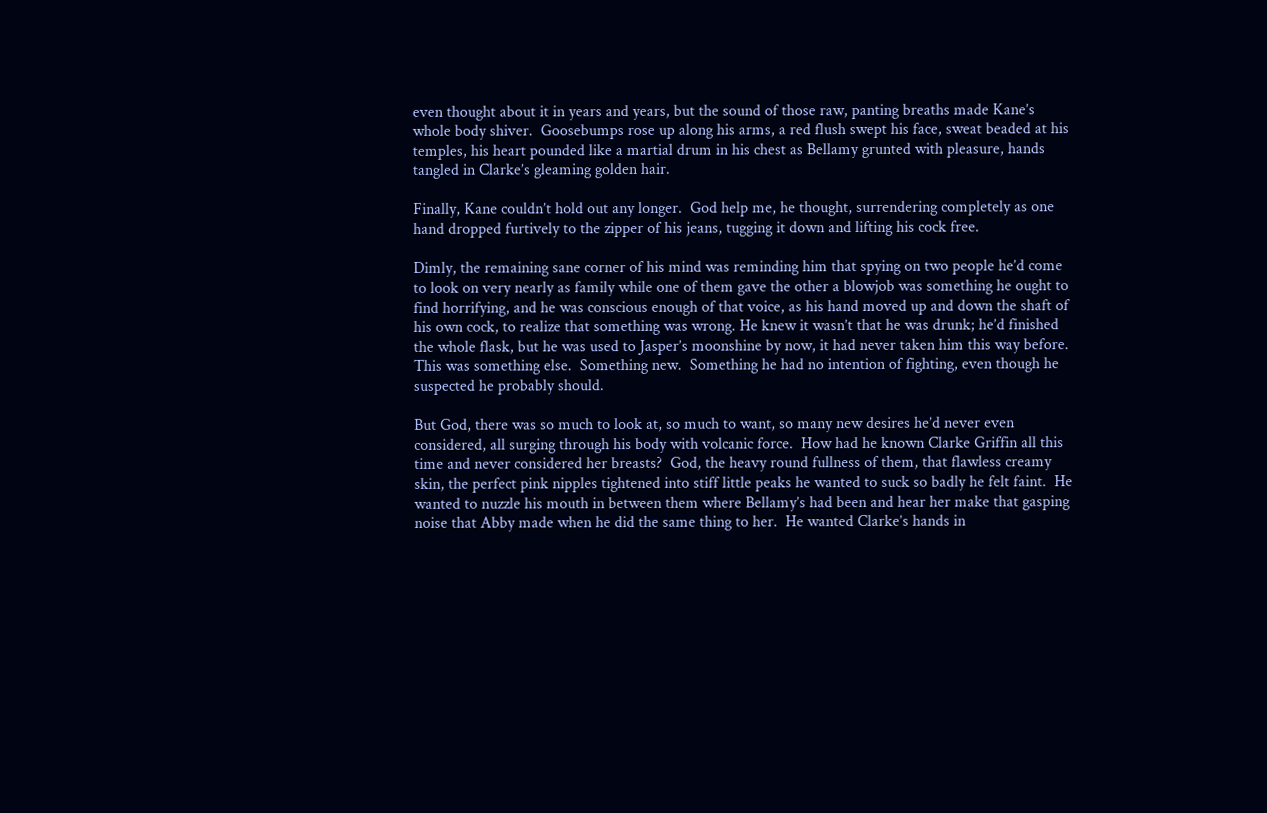even thought about it in years and years, but the sound of those raw, panting breaths made Kane’s whole body shiver.  Goosebumps rose up along his arms, a red flush swept his face, sweat beaded at his temples, his heart pounded like a martial drum in his chest as Bellamy grunted with pleasure, hands tangled in Clarke’s gleaming golden hair.

Finally, Kane couldn’t hold out any longer.  God help me, he thought, surrendering completely as one hand dropped furtively to the zipper of his jeans, tugging it down and lifting his cock free.

Dimly, the remaining sane corner of his mind was reminding him that spying on two people he’d come to look on very nearly as family while one of them gave the other a blowjob was something he ought to find horrifying, and he was conscious enough of that voice, as his hand moved up and down the shaft of his own cock, to realize that something was wrong. He knew it wasn’t that he was drunk; he’d finished the whole flask, but he was used to Jasper’s moonshine by now, it had never taken him this way before.  This was something else.  Something new.  Something he had no intention of fighting, even though he suspected he probably should.

But God, there was so much to look at, so much to want, so many new desires he’d never even considered, all surging through his body with volcanic force.  How had he known Clarke Griffin all this time and never considered her breasts?  God, the heavy round fullness of them, that flawless creamy skin, the perfect pink nipples tightened into stiff little peaks he wanted to suck so badly he felt faint.  He wanted to nuzzle his mouth in between them where Bellamy’s had been and hear her make that gasping noise that Abby made when he did the same thing to her.  He wanted Clarke’s hands in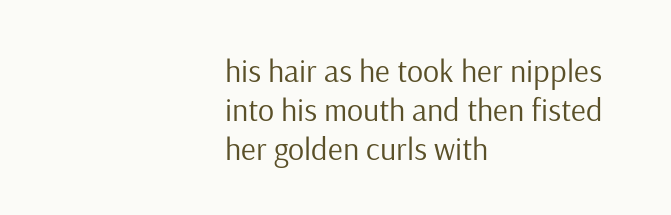his hair as he took her nipples into his mouth and then fisted her golden curls with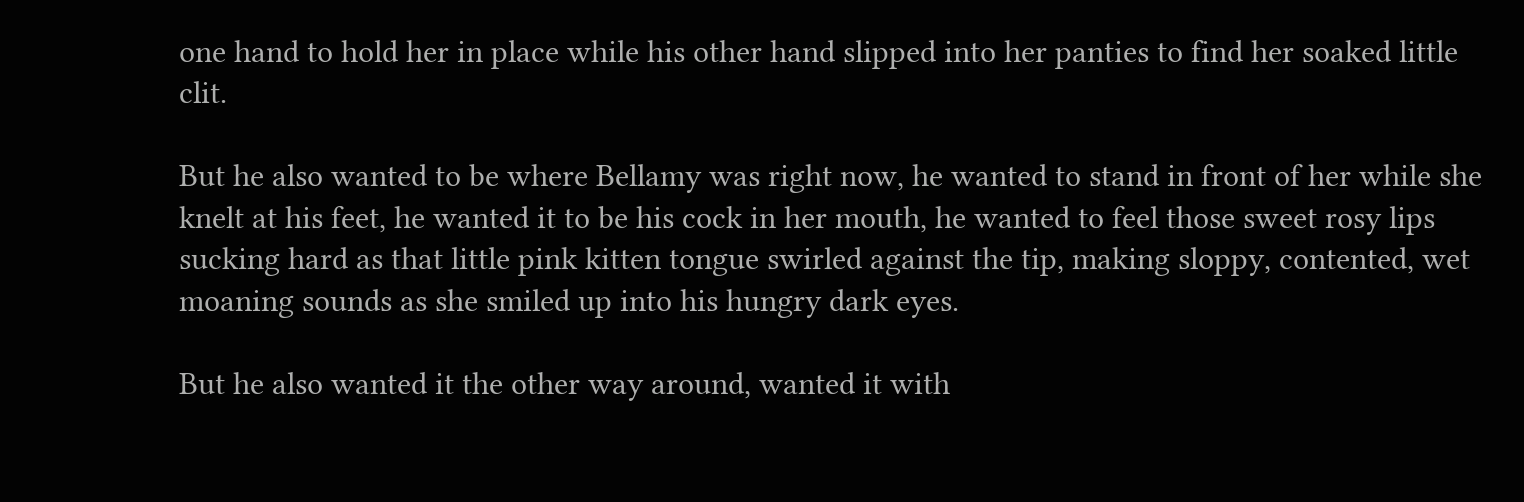one hand to hold her in place while his other hand slipped into her panties to find her soaked little clit.

But he also wanted to be where Bellamy was right now, he wanted to stand in front of her while she knelt at his feet, he wanted it to be his cock in her mouth, he wanted to feel those sweet rosy lips sucking hard as that little pink kitten tongue swirled against the tip, making sloppy, contented, wet moaning sounds as she smiled up into his hungry dark eyes.

But he also wanted it the other way around, wanted it with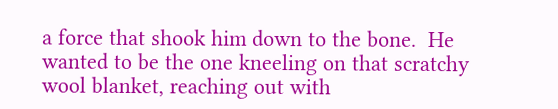a force that shook him down to the bone.  He wanted to be the one kneeling on that scratchy wool blanket, reaching out with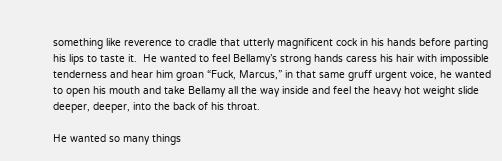something like reverence to cradle that utterly magnificent cock in his hands before parting his lips to taste it.  He wanted to feel Bellamy’s strong hands caress his hair with impossible tenderness and hear him groan “Fuck, Marcus,” in that same gruff urgent voice, he wanted to open his mouth and take Bellamy all the way inside and feel the heavy hot weight slide deeper, deeper, into the back of his throat.

He wanted so many things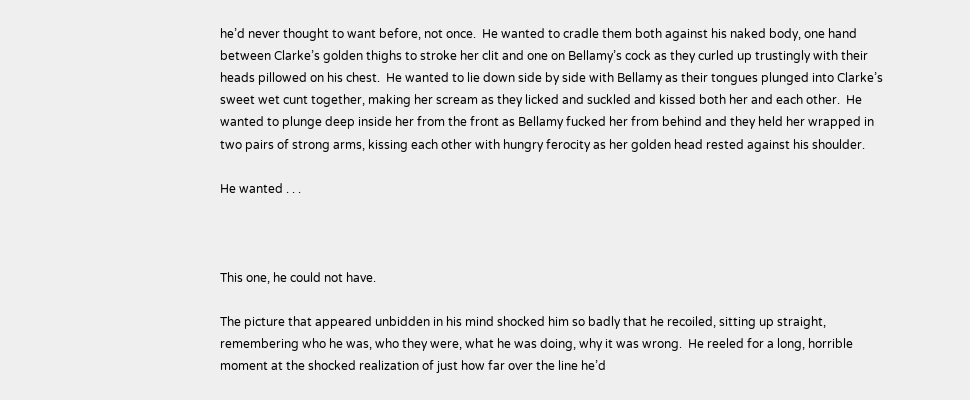he’d never thought to want before, not once.  He wanted to cradle them both against his naked body, one hand between Clarke’s golden thighs to stroke her clit and one on Bellamy’s cock as they curled up trustingly with their heads pillowed on his chest.  He wanted to lie down side by side with Bellamy as their tongues plunged into Clarke’s sweet wet cunt together, making her scream as they licked and suckled and kissed both her and each other.  He wanted to plunge deep inside her from the front as Bellamy fucked her from behind and they held her wrapped in two pairs of strong arms, kissing each other with hungry ferocity as her golden head rested against his shoulder.

He wanted . . .



This one, he could not have.

The picture that appeared unbidden in his mind shocked him so badly that he recoiled, sitting up straight, remembering who he was, who they were, what he was doing, why it was wrong.  He reeled for a long, horrible moment at the shocked realization of just how far over the line he’d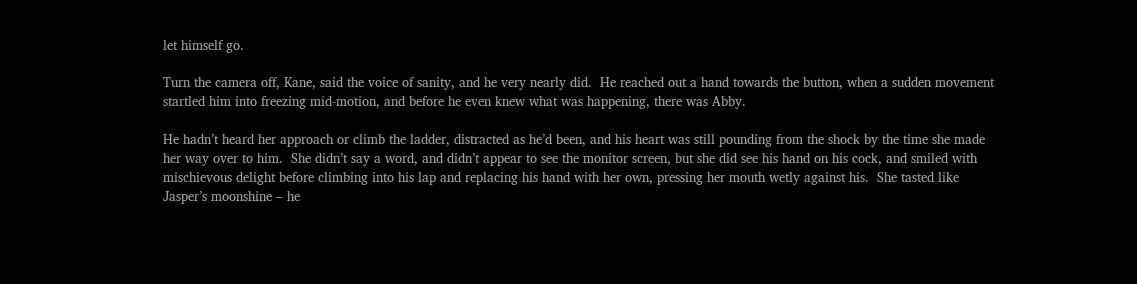let himself go.

Turn the camera off, Kane, said the voice of sanity, and he very nearly did.  He reached out a hand towards the button, when a sudden movement startled him into freezing mid-motion, and before he even knew what was happening, there was Abby.

He hadn’t heard her approach or climb the ladder, distracted as he’d been, and his heart was still pounding from the shock by the time she made her way over to him.  She didn’t say a word, and didn’t appear to see the monitor screen, but she did see his hand on his cock, and smiled with mischievous delight before climbing into his lap and replacing his hand with her own, pressing her mouth wetly against his.  She tasted like Jasper’s moonshine – he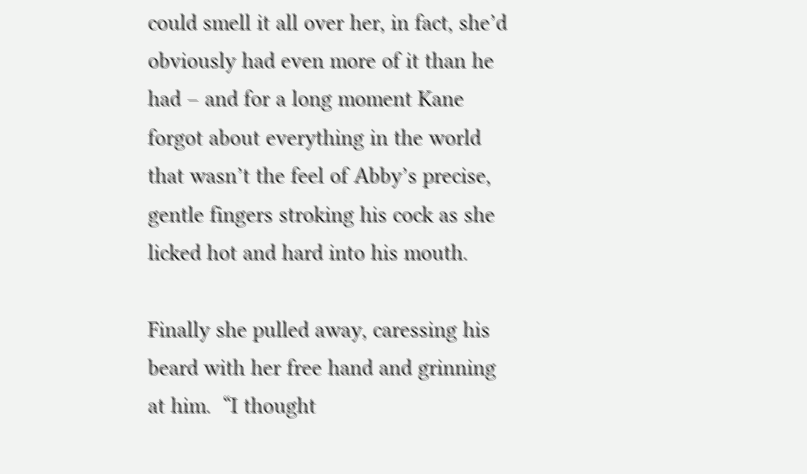could smell it all over her, in fact, she’d obviously had even more of it than he had – and for a long moment Kane forgot about everything in the world that wasn’t the feel of Abby’s precise, gentle fingers stroking his cock as she licked hot and hard into his mouth.

Finally she pulled away, caressing his beard with her free hand and grinning at him.  “I thought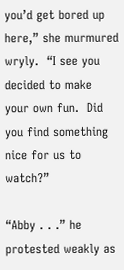you’d get bored up here,” she murmured wryly.  “I see you decided to make your own fun.  Did you find something nice for us to watch?”

“Abby . . .” he protested weakly as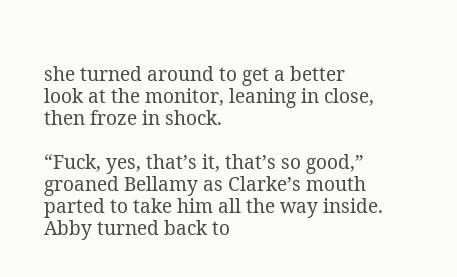she turned around to get a better look at the monitor, leaning in close, then froze in shock.

“Fuck, yes, that’s it, that’s so good,” groaned Bellamy as Clarke’s mouth parted to take him all the way inside.  Abby turned back to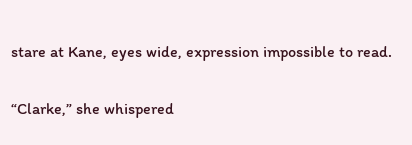stare at Kane, eyes wide, expression impossible to read.

“Clarke,” she whispered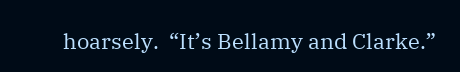hoarsely.  “It’s Bellamy and Clarke.”